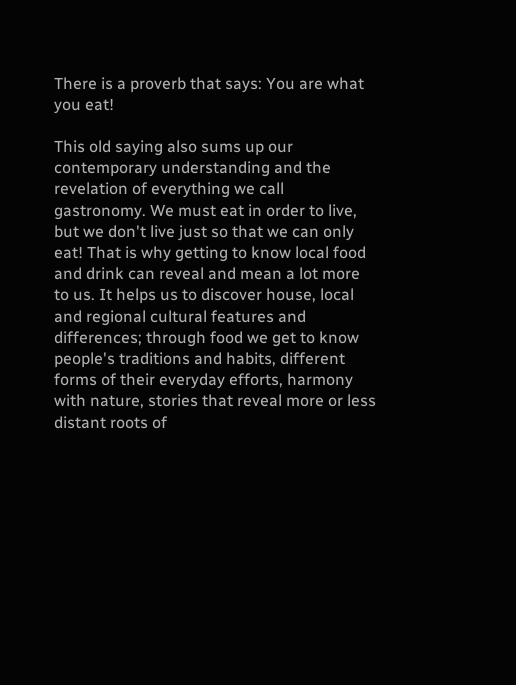There is a proverb that says: You are what you eat!

This old saying also sums up our contemporary understanding and the revelation of everything we call gastronomy. We must eat in order to live, but we don't live just so that we can only eat! That is why getting to know local food and drink can reveal and mean a lot more to us. It helps us to discover house, local and regional cultural features and differences; through food we get to know people's traditions and habits, different forms of their everyday efforts, harmony with nature, stories that reveal more or less distant roots of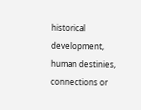historical development, human destinies, connections or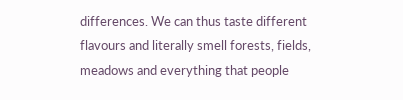differences. We can thus taste different flavours and literally smell forests, fields, meadows and everything that people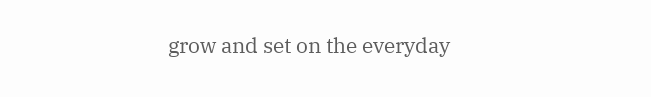grow and set on the everyday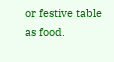or festive table as food.